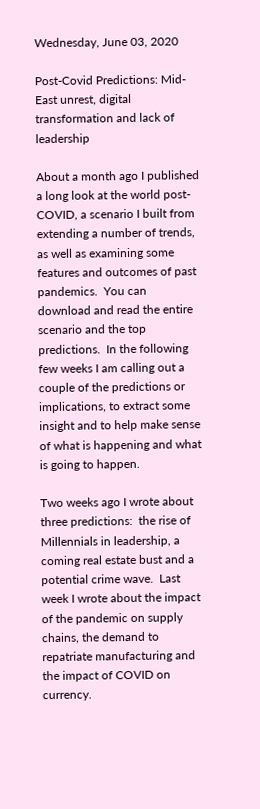Wednesday, June 03, 2020

Post-Covid Predictions: Mid-East unrest, digital transformation and lack of leadership

About a month ago I published a long look at the world post-COVID, a scenario I built from extending a number of trends, as well as examining some features and outcomes of past pandemics.  You can download and read the entire scenario and the top predictions.  In the following few weeks I am calling out a couple of the predictions or implications, to extract some insight and to help make sense of what is happening and what is going to happen.

Two weeks ago I wrote about three predictions:  the rise of Millennials in leadership, a coming real estate bust and a potential crime wave.  Last week I wrote about the impact of the pandemic on supply chains, the demand to repatriate manufacturing and the impact of COVID on currency.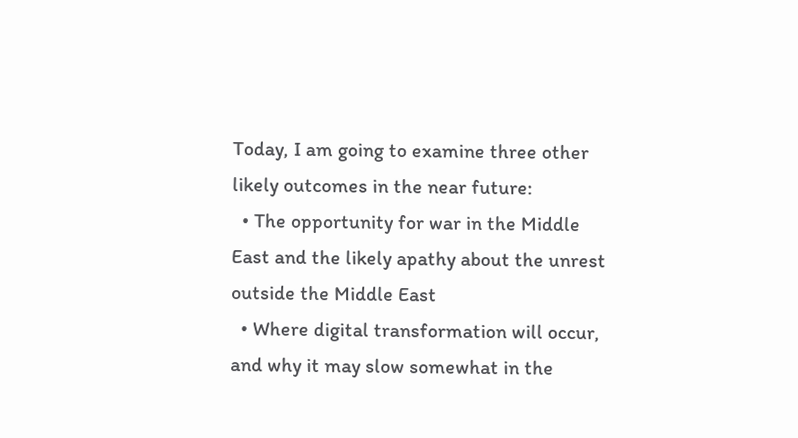Today, I am going to examine three other likely outcomes in the near future:
  • The opportunity for war in the Middle East and the likely apathy about the unrest outside the Middle East
  • Where digital transformation will occur, and why it may slow somewhat in the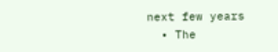next few years
  • The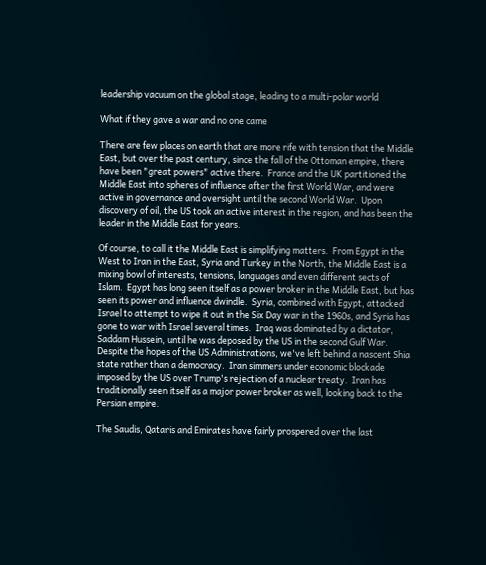leadership vacuum on the global stage, leading to a multi-polar world

What if they gave a war and no one came

There are few places on earth that are more rife with tension that the Middle East, but over the past century, since the fall of the Ottoman empire, there have been "great powers" active there.  France and the UK partitioned the Middle East into spheres of influence after the first World War, and were active in governance and oversight until the second World War.  Upon discovery of oil, the US took an active interest in the region, and has been the leader in the Middle East for years.

Of course, to call it the Middle East is simplifying matters.  From Egypt in the West to Iran in the East, Syria and Turkey in the North, the Middle East is a mixing bowl of interests, tensions, languages and even different sects of Islam.  Egypt has long seen itself as a power broker in the Middle East, but has seen its power and influence dwindle.  Syria, combined with Egypt, attacked Israel to attempt to wipe it out in the Six Day war in the 1960s, and Syria has gone to war with Israel several times.  Iraq was dominated by a dictator, Saddam Hussein, until he was deposed by the US in the second Gulf War.  Despite the hopes of the US Administrations, we've left behind a nascent Shia state rather than a democracy.  Iran simmers under economic blockade imposed by the US over Trump's rejection of a nuclear treaty.  Iran has traditionally seen itself as a major power broker as well, looking back to the Persian empire.

The Saudis, Qataris and Emirates have fairly prospered over the last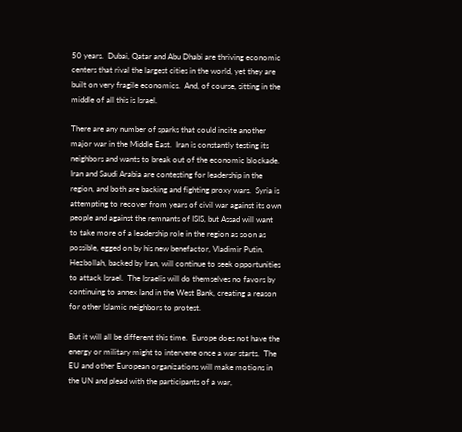50 years.  Dubai, Qatar and Abu Dhabi are thriving economic centers that rival the largest cities in the world, yet they are built on very fragile economics.  And, of course, sitting in the middle of all this is Israel.

There are any number of sparks that could incite another major war in the Middle East.  Iran is constantly testing its neighbors and wants to break out of the economic blockade.  Iran and Saudi Arabia are contesting for leadership in the region, and both are backing and fighting proxy wars.  Syria is attempting to recover from years of civil war against its own people and against the remnants of ISIS, but Assad will want to take more of a leadership role in the region as soon as possible, egged on by his new benefactor, Vladimir Putin.  Hezbollah, backed by Iran, will continue to seek opportunities to attack Israel.  The Israelis will do themselves no favors by continuing to annex land in the West Bank, creating a reason for other Islamic neighbors to protest.

But it will all be different this time.  Europe does not have the energy or military might to intervene once a war starts.  The EU and other European organizations will make motions in the UN and plead with the participants of a war,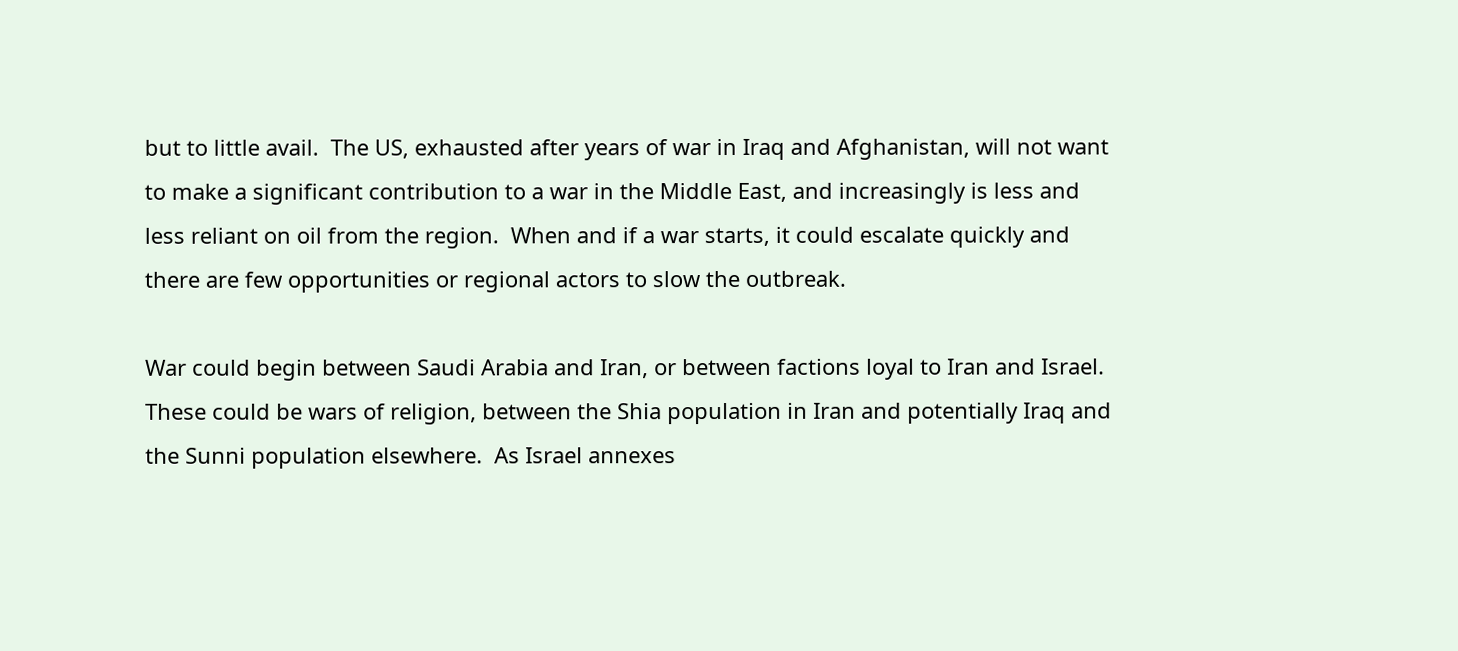but to little avail.  The US, exhausted after years of war in Iraq and Afghanistan, will not want to make a significant contribution to a war in the Middle East, and increasingly is less and less reliant on oil from the region.  When and if a war starts, it could escalate quickly and there are few opportunities or regional actors to slow the outbreak.

War could begin between Saudi Arabia and Iran, or between factions loyal to Iran and Israel.  These could be wars of religion, between the Shia population in Iran and potentially Iraq and the Sunni population elsewhere.  As Israel annexes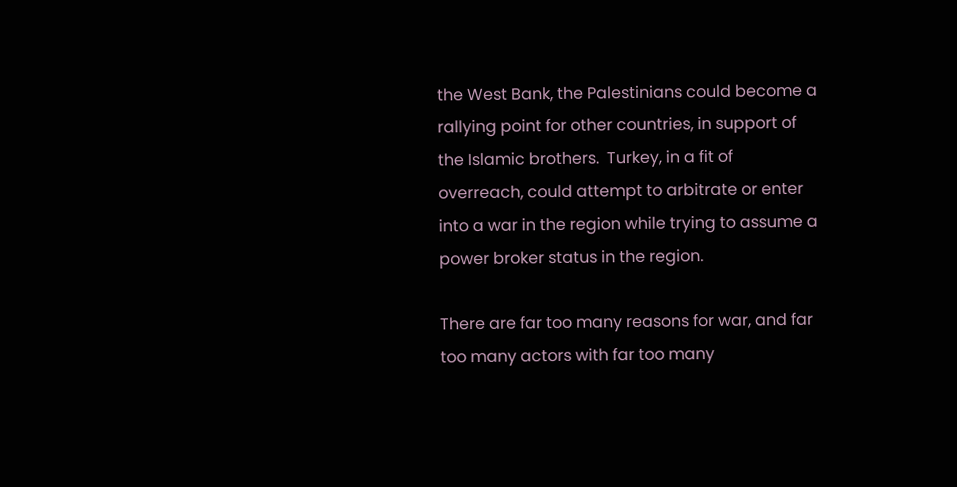the West Bank, the Palestinians could become a rallying point for other countries, in support of the Islamic brothers.  Turkey, in a fit of overreach, could attempt to arbitrate or enter into a war in the region while trying to assume a power broker status in the region.

There are far too many reasons for war, and far too many actors with far too many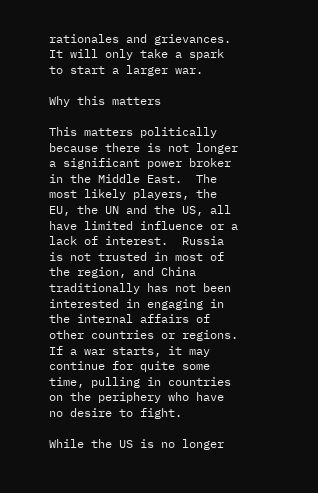rationales and grievances.  It will only take a spark to start a larger war.

Why this matters

This matters politically because there is not longer a significant power broker in the Middle East.  The most likely players, the EU, the UN and the US, all have limited influence or a lack of interest.  Russia is not trusted in most of the region, and China traditionally has not been interested in engaging in the internal affairs of other countries or regions.  If a war starts, it may continue for quite some time, pulling in countries on the periphery who have no desire to fight.

While the US is no longer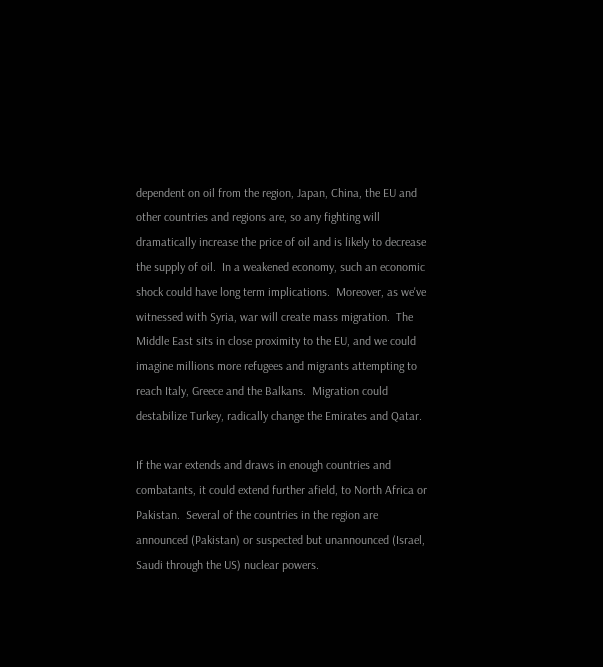dependent on oil from the region, Japan, China, the EU and other countries and regions are, so any fighting will dramatically increase the price of oil and is likely to decrease the supply of oil.  In a weakened economy, such an economic shock could have long term implications.  Moreover, as we've witnessed with Syria, war will create mass migration.  The Middle East sits in close proximity to the EU, and we could imagine millions more refugees and migrants attempting to reach Italy, Greece and the Balkans.  Migration could destabilize Turkey, radically change the Emirates and Qatar.

If the war extends and draws in enough countries and combatants, it could extend further afield, to North Africa or Pakistan.  Several of the countries in the region are announced (Pakistan) or suspected but unannounced (Israel, Saudi through the US) nuclear powers.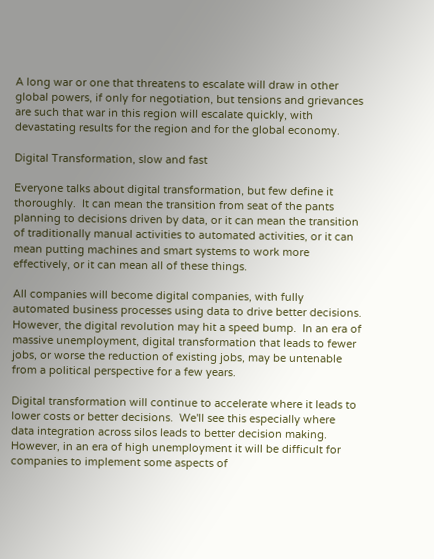A long war or one that threatens to escalate will draw in other global powers, if only for negotiation, but tensions and grievances are such that war in this region will escalate quickly, with devastating results for the region and for the global economy.

Digital Transformation, slow and fast

Everyone talks about digital transformation, but few define it thoroughly.  It can mean the transition from seat of the pants planning to decisions driven by data, or it can mean the transition of traditionally manual activities to automated activities, or it can mean putting machines and smart systems to work more effectively, or it can mean all of these things.

All companies will become digital companies, with fully automated business processes using data to drive better decisions.  However, the digital revolution may hit a speed bump.  In an era of massive unemployment, digital transformation that leads to fewer jobs, or worse the reduction of existing jobs, may be untenable from a political perspective for a few years.

Digital transformation will continue to accelerate where it leads to lower costs or better decisions.  We'll see this especially where data integration across silos leads to better decision making.  However, in an era of high unemployment it will be difficult for companies to implement some aspects of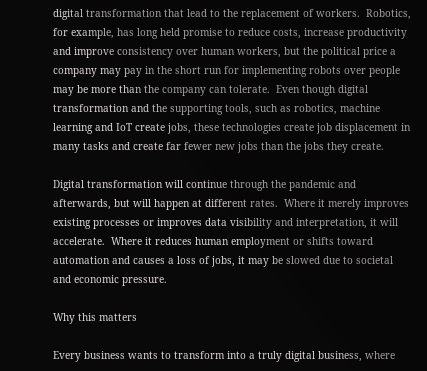digital transformation that lead to the replacement of workers.  Robotics, for example, has long held promise to reduce costs, increase productivity and improve consistency over human workers, but the political price a company may pay in the short run for implementing robots over people may be more than the company can tolerate.  Even though digital transformation and the supporting tools, such as robotics, machine learning and IoT create jobs, these technologies create job displacement in many tasks and create far fewer new jobs than the jobs they create.

Digital transformation will continue through the pandemic and afterwards, but will happen at different rates.  Where it merely improves existing processes or improves data visibility and interpretation, it will accelerate.  Where it reduces human employment or shifts toward automation and causes a loss of jobs, it may be slowed due to societal and economic pressure.

Why this matters

Every business wants to transform into a truly digital business, where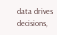data drives decisions,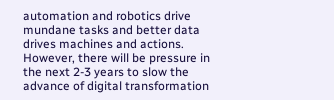automation and robotics drive mundane tasks and better data drives machines and actions.  However, there will be pressure in the next 2-3 years to slow the advance of digital transformation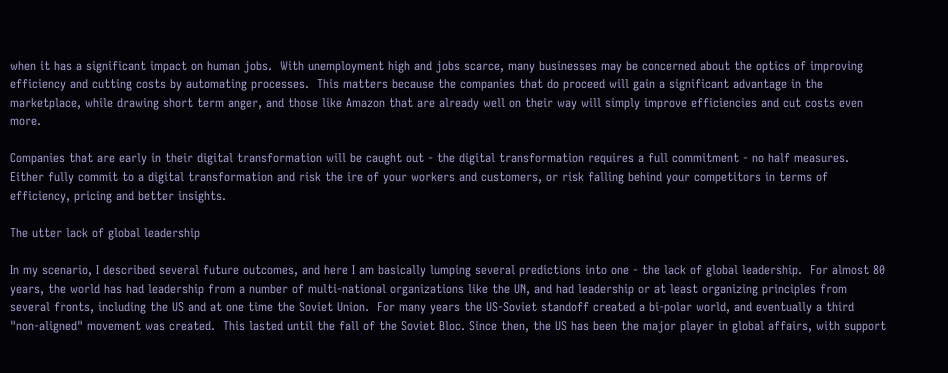when it has a significant impact on human jobs.  With unemployment high and jobs scarce, many businesses may be concerned about the optics of improving efficiency and cutting costs by automating processes.  This matters because the companies that do proceed will gain a significant advantage in the marketplace, while drawing short term anger, and those like Amazon that are already well on their way will simply improve efficiencies and cut costs even more.

Companies that are early in their digital transformation will be caught out - the digital transformation requires a full commitment - no half measures.  Either fully commit to a digital transformation and risk the ire of your workers and customers, or risk falling behind your competitors in terms of efficiency, pricing and better insights.

The utter lack of global leadership

In my scenario, I described several future outcomes, and here I am basically lumping several predictions into one - the lack of global leadership.  For almost 80 years, the world has had leadership from a number of multi-national organizations like the UN, and had leadership or at least organizing principles from several fronts, including the US and at one time the Soviet Union.  For many years the US-Soviet standoff created a bi-polar world, and eventually a third "non-aligned" movement was created.  This lasted until the fall of the Soviet Bloc. Since then, the US has been the major player in global affairs, with support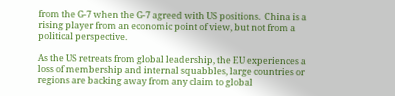from the G-7 when the G-7 agreed with US positions.  China is a rising player from an economic point of view, but not from a political perspective.

As the US retreats from global leadership, the EU experiences a loss of membership and internal squabbles, large countries or regions are backing away from any claim to global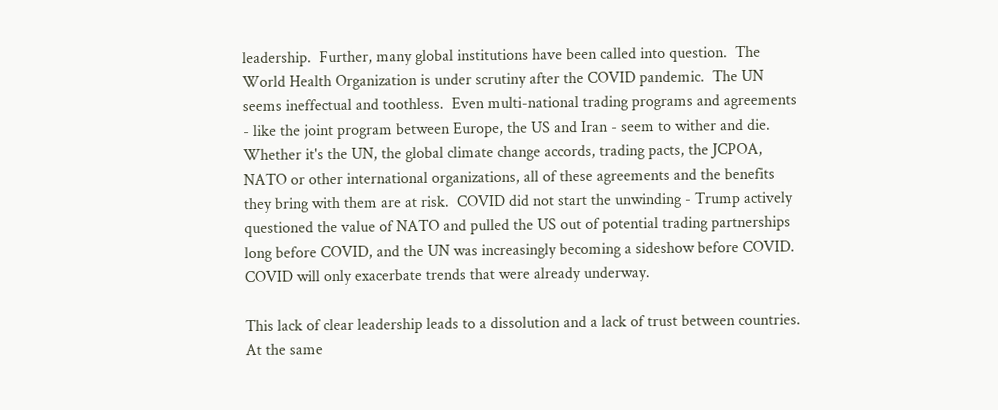leadership.  Further, many global institutions have been called into question.  The World Health Organization is under scrutiny after the COVID pandemic.  The UN seems ineffectual and toothless.  Even multi-national trading programs and agreements - like the joint program between Europe, the US and Iran - seem to wither and die.  Whether it's the UN, the global climate change accords, trading pacts, the JCPOA, NATO or other international organizations, all of these agreements and the benefits they bring with them are at risk.  COVID did not start the unwinding - Trump actively questioned the value of NATO and pulled the US out of potential trading partnerships long before COVID, and the UN was increasingly becoming a sideshow before COVID. COVID will only exacerbate trends that were already underway.

This lack of clear leadership leads to a dissolution and a lack of trust between countries.  At the same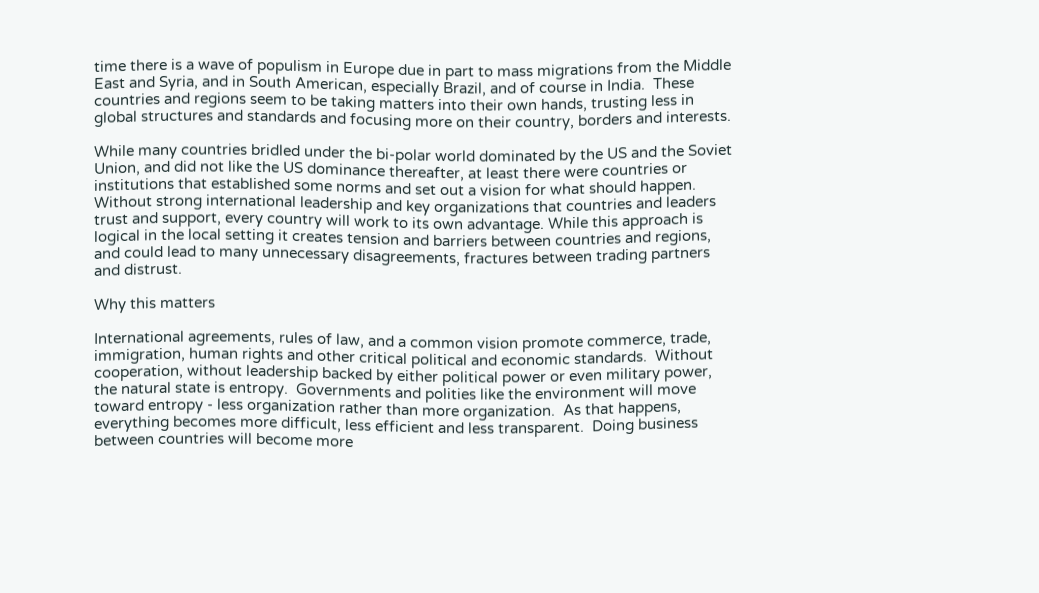time there is a wave of populism in Europe due in part to mass migrations from the Middle East and Syria, and in South American, especially Brazil, and of course in India.  These countries and regions seem to be taking matters into their own hands, trusting less in global structures and standards and focusing more on their country, borders and interests.

While many countries bridled under the bi-polar world dominated by the US and the Soviet Union, and did not like the US dominance thereafter, at least there were countries or institutions that established some norms and set out a vision for what should happen.  Without strong international leadership and key organizations that countries and leaders trust and support, every country will work to its own advantage. While this approach is logical in the local setting it creates tension and barriers between countries and regions, and could lead to many unnecessary disagreements, fractures between trading partners and distrust.

Why this matters

International agreements, rules of law, and a common vision promote commerce, trade, immigration, human rights and other critical political and economic standards.  Without cooperation, without leadership backed by either political power or even military power, the natural state is entropy.  Governments and polities like the environment will move toward entropy - less organization rather than more organization.  As that happens, everything becomes more difficult, less efficient and less transparent.  Doing business between countries will become more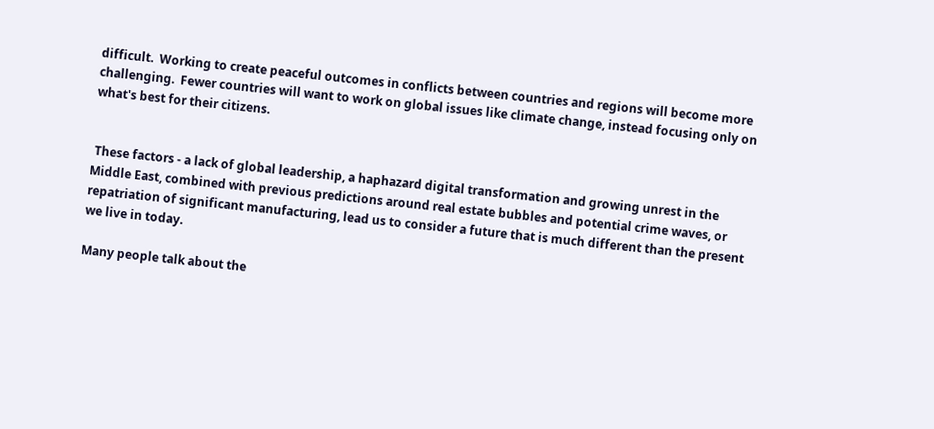difficult.  Working to create peaceful outcomes in conflicts between countries and regions will become more challenging.  Fewer countries will want to work on global issues like climate change, instead focusing only on what's best for their citizens.


 These factors - a lack of global leadership, a haphazard digital transformation and growing unrest in the Middle East, combined with previous predictions around real estate bubbles and potential crime waves, or repatriation of significant manufacturing, lead us to consider a future that is much different than the present we live in today.

Many people talk about the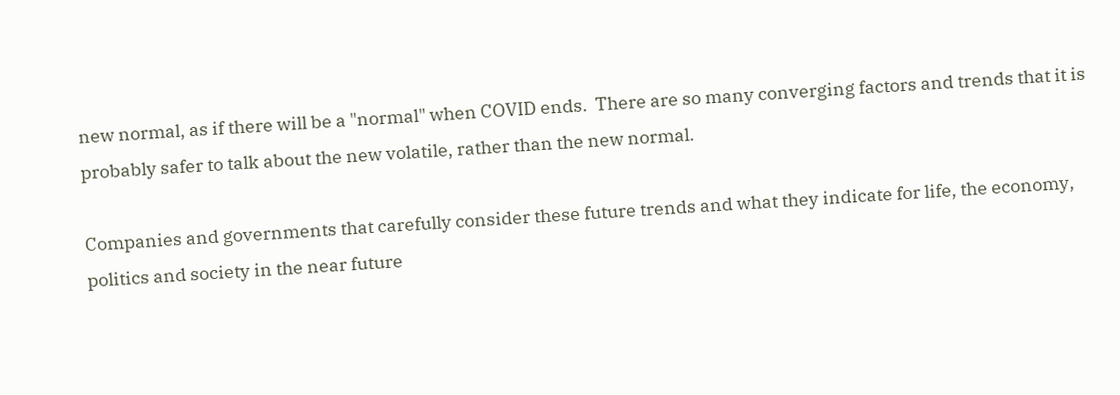new normal, as if there will be a "normal" when COVID ends.  There are so many converging factors and trends that it is probably safer to talk about the new volatile, rather than the new normal.

Companies and governments that carefully consider these future trends and what they indicate for life, the economy, politics and society in the near future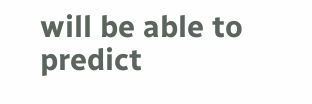will be able to predict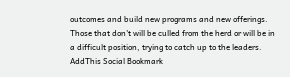outcomes and build new programs and new offerings.  Those that don't will be culled from the herd or will be in a difficult position, trying to catch up to the leaders.
AddThis Social Bookmark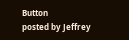Button
posted by Jeffrey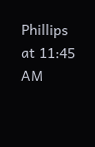Phillips at 11:45 AM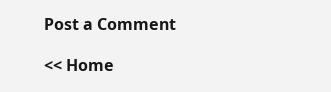Post a Comment

<< Home